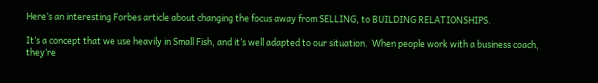Here’s an interesting Forbes article about changing the focus away from SELLING, to BUILDING RELATIONSHIPS.

It’s a concept that we use heavily in Small Fish, and it’s well adapted to our situation.  When people work with a business coach, they’re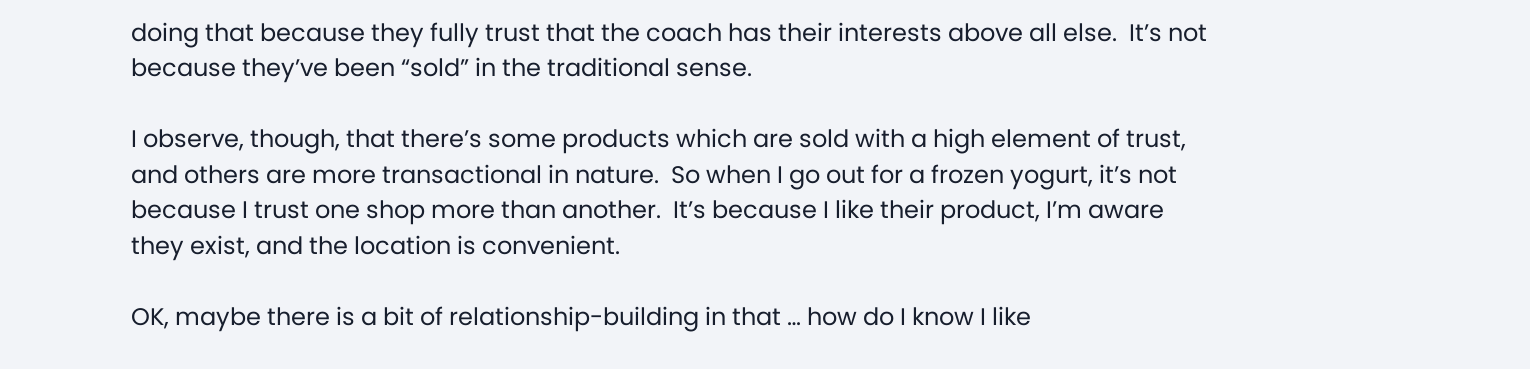doing that because they fully trust that the coach has their interests above all else.  It’s not because they’ve been “sold” in the traditional sense.

I observe, though, that there’s some products which are sold with a high element of trust, and others are more transactional in nature.  So when I go out for a frozen yogurt, it’s not because I trust one shop more than another.  It’s because I like their product, I’m aware they exist, and the location is convenient.

OK, maybe there is a bit of relationship-building in that … how do I know I like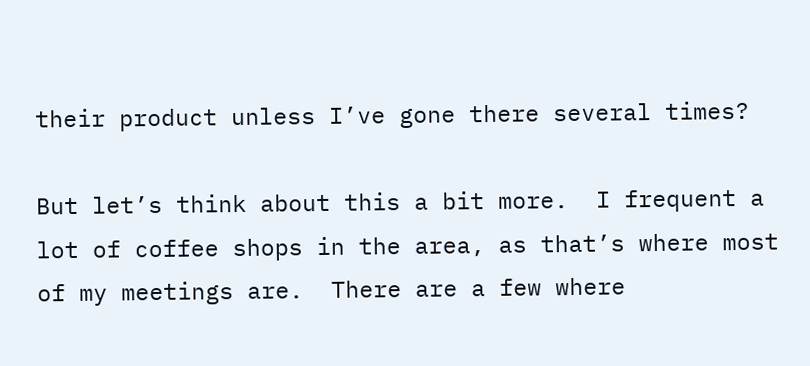their product unless I’ve gone there several times?

But let’s think about this a bit more.  I frequent a lot of coffee shops in the area, as that’s where most of my meetings are.  There are a few where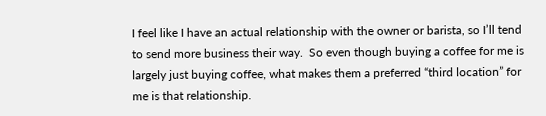I feel like I have an actual relationship with the owner or barista, so I’ll tend to send more business their way.  So even though buying a coffee for me is largely just buying coffee, what makes them a preferred “third location” for me is that relationship.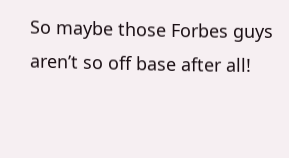So maybe those Forbes guys aren’t so off base after all!